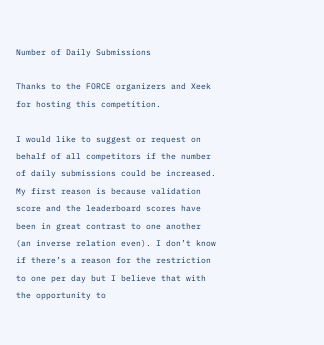Number of Daily Submissions

Thanks to the FORCE organizers and Xeek for hosting this competition.

I would like to suggest or request on behalf of all competitors if the number of daily submissions could be increased. My first reason is because validation score and the leaderboard scores have been in great contrast to one another (an inverse relation even). I don’t know if there’s a reason for the restriction to one per day but I believe that with the opportunity to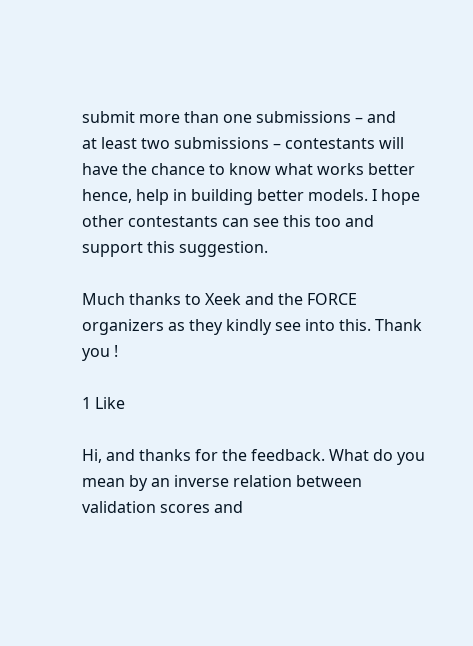submit more than one submissions – and
at least two submissions – contestants will have the chance to know what works better hence, help in building better models. I hope other contestants can see this too and support this suggestion.

Much thanks to Xeek and the FORCE organizers as they kindly see into this. Thank you !

1 Like

Hi, and thanks for the feedback. What do you mean by an inverse relation between validation scores and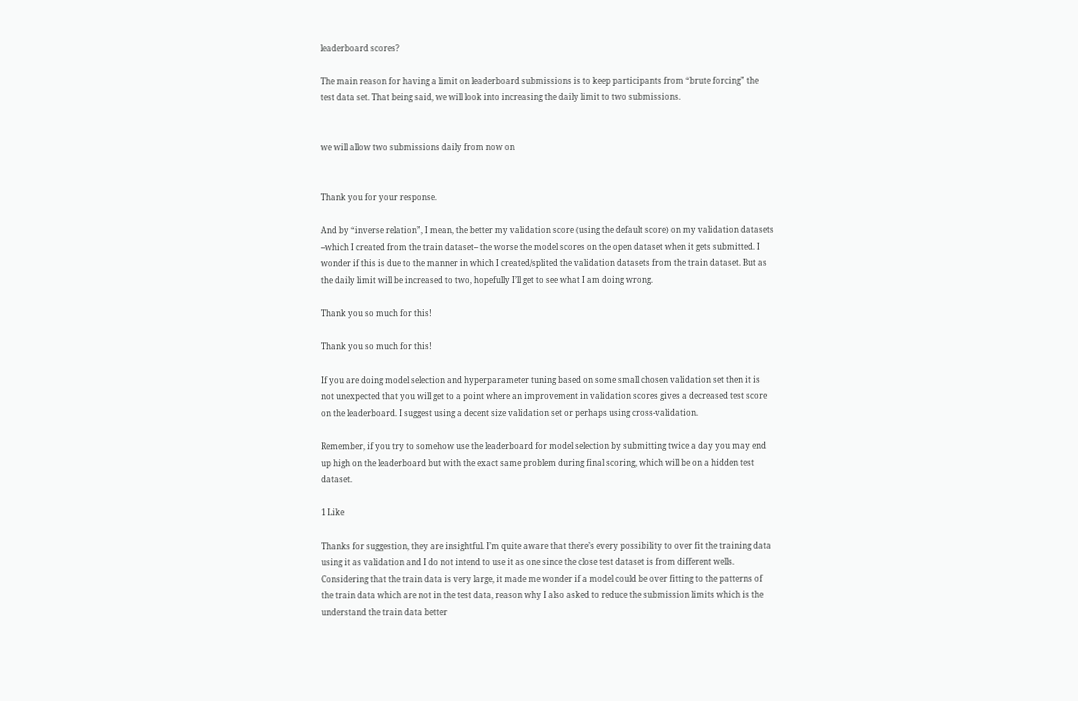leaderboard scores?

The main reason for having a limit on leaderboard submissions is to keep participants from “brute forcing” the test data set. That being said, we will look into increasing the daily limit to two submissions.


we will allow two submissions daily from now on


Thank you for your response.

And by “inverse relation”, I mean, the better my validation score (using the default score) on my validation datasets --which I created from the train dataset-- the worse the model scores on the open dataset when it gets submitted. I wonder if this is due to the manner in which I created/splited the validation datasets from the train dataset. But as the daily limit will be increased to two, hopefully I’ll get to see what I am doing wrong.

Thank you so much for this!

Thank you so much for this!

If you are doing model selection and hyperparameter tuning based on some small chosen validation set then it is not unexpected that you will get to a point where an improvement in validation scores gives a decreased test score on the leaderboard. I suggest using a decent size validation set or perhaps using cross-validation.

Remember, if you try to somehow use the leaderboard for model selection by submitting twice a day you may end up high on the leaderboard but with the exact same problem during final scoring, which will be on a hidden test dataset.

1 Like

Thanks for suggestion, they are insightful. I’m quite aware that there’s every possibility to over fit the training data using it as validation and I do not intend to use it as one since the close test dataset is from different wells. Considering that the train data is very large, it made me wonder if a model could be over fitting to the patterns of the train data which are not in the test data, reason why I also asked to reduce the submission limits which is the understand the train data better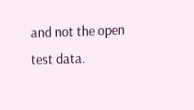and not the open test data.